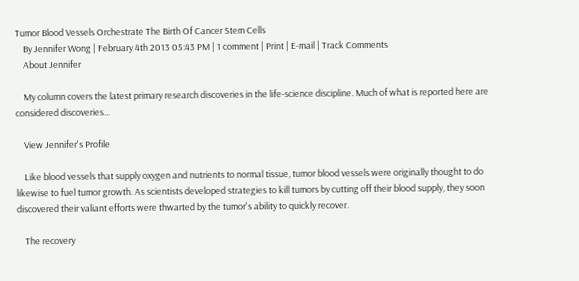Tumor Blood Vessels Orchestrate The Birth Of Cancer Stem Cells
    By Jennifer Wong | February 4th 2013 05:43 PM | 1 comment | Print | E-mail | Track Comments
    About Jennifer

    My column covers the latest primary research discoveries in the life-science discipline. Much of what is reported here are considered discoveries...

    View Jennifer's Profile

    Like blood vessels that supply oxygen and nutrients to normal tissue, tumor blood vessels were originally thought to do likewise to fuel tumor growth. As scientists developed strategies to kill tumors by cutting off their blood supply, they soon discovered their valiant efforts were thwarted by the tumor's ability to quickly recover.

    The recovery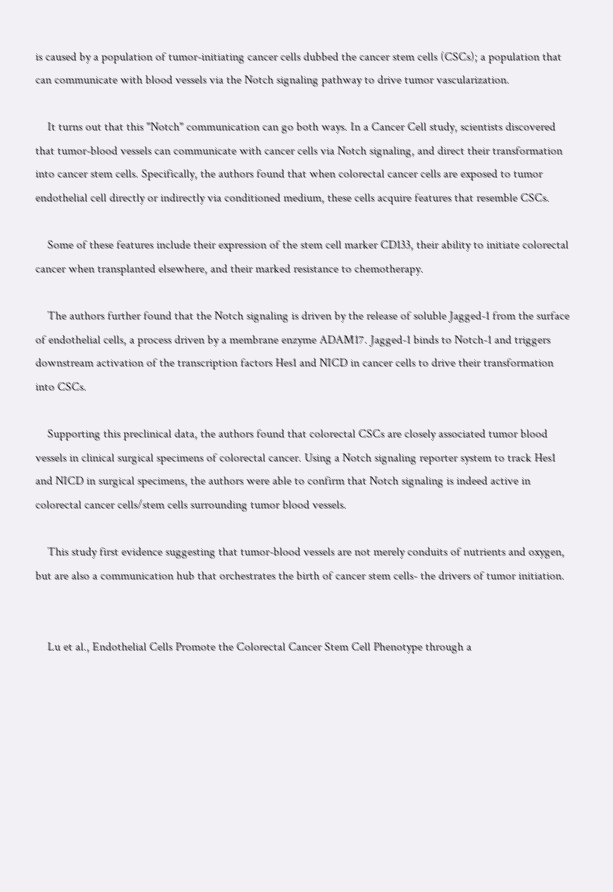is caused by a population of tumor-initiating cancer cells dubbed the cancer stem cells (CSCs); a population that can communicate with blood vessels via the Notch signaling pathway to drive tumor vascularization.

    It turns out that this "Notch" communication can go both ways. In a Cancer Cell study, scientists discovered that tumor-blood vessels can communicate with cancer cells via Notch signaling, and direct their transformation into cancer stem cells. Specifically, the authors found that when colorectal cancer cells are exposed to tumor endothelial cell directly or indirectly via conditioned medium, these cells acquire features that resemble CSCs.

    Some of these features include their expression of the stem cell marker CD133, their ability to initiate colorectal cancer when transplanted elsewhere, and their marked resistance to chemotherapy.

    The authors further found that the Notch signaling is driven by the release of soluble Jagged-1 from the surface of endothelial cells, a process driven by a membrane enzyme ADAM17. Jagged-1 binds to Notch-1 and triggers downstream activation of the transcription factors Hes1 and NICD in cancer cells to drive their transformation into CSCs.

    Supporting this preclinical data, the authors found that colorectal CSCs are closely associated tumor blood vessels in clinical surgical specimens of colorectal cancer. Using a Notch signaling reporter system to track Hes1 and NICD in surgical specimens, the authors were able to confirm that Notch signaling is indeed active in colorectal cancer cells/stem cells surrounding tumor blood vessels.

    This study first evidence suggesting that tumor-blood vessels are not merely conduits of nutrients and oxygen, but are also a communication hub that orchestrates the birth of cancer stem cells- the drivers of tumor initiation.


    Lu et al., Endothelial Cells Promote the Colorectal Cancer Stem Cell Phenotype through a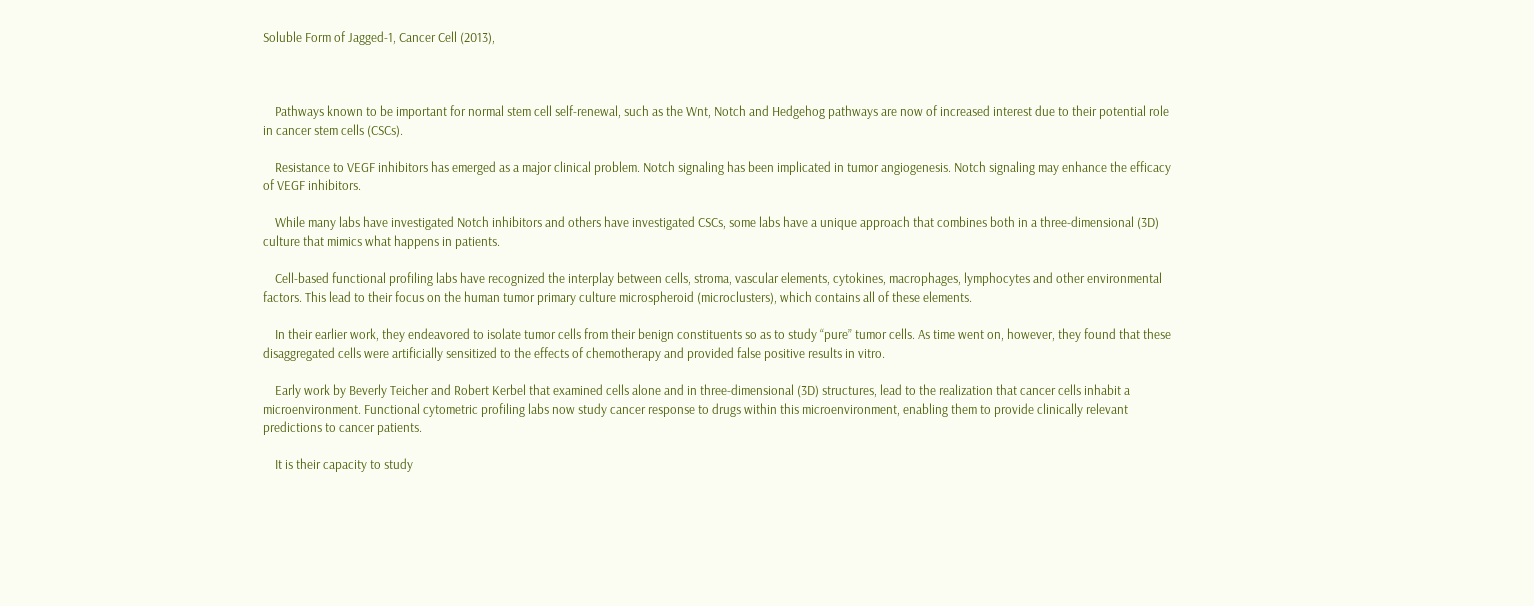Soluble Form of Jagged-1, Cancer Cell (2013),



    Pathways known to be important for normal stem cell self-renewal, such as the Wnt, Notch and Hedgehog pathways are now of increased interest due to their potential role in cancer stem cells (CSCs).

    Resistance to VEGF inhibitors has emerged as a major clinical problem. Notch signaling has been implicated in tumor angiogenesis. Notch signaling may enhance the efficacy of VEGF inhibitors.

    While many labs have investigated Notch inhibitors and others have investigated CSCs, some labs have a unique approach that combines both in a three-dimensional (3D) culture that mimics what happens in patients.

    Cell-based functional profiling labs have recognized the interplay between cells, stroma, vascular elements, cytokines, macrophages, lymphocytes and other environmental factors. This lead to their focus on the human tumor primary culture microspheroid (microclusters), which contains all of these elements.

    In their earlier work, they endeavored to isolate tumor cells from their benign constituents so as to study “pure” tumor cells. As time went on, however, they found that these disaggregated cells were artificially sensitized to the effects of chemotherapy and provided false positive results in vitro.

    Early work by Beverly Teicher and Robert Kerbel that examined cells alone and in three-dimensional (3D) structures, lead to the realization that cancer cells inhabit a microenvironment. Functional cytometric profiling labs now study cancer response to drugs within this microenvironment, enabling them to provide clinically relevant predictions to cancer patients.

    It is their capacity to study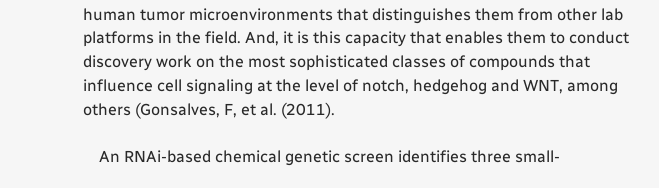human tumor microenvironments that distinguishes them from other lab platforms in the field. And, it is this capacity that enables them to conduct discovery work on the most sophisticated classes of compounds that influence cell signaling at the level of notch, hedgehog and WNT, among others (Gonsalves, F, et al. (2011).

    An RNAi-based chemical genetic screen identifies three small-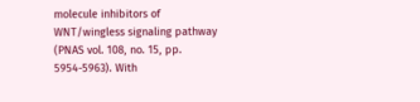molecule inhibitors of WNT/wingless signaling pathway (PNAS vol. 108, no. 15, pp. 5954-5963). With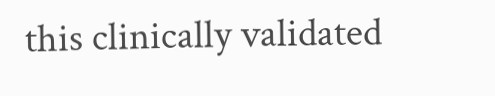this clinically validated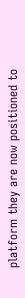platform they are now positioned to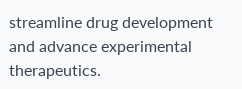streamline drug development and advance experimental therapeutics.